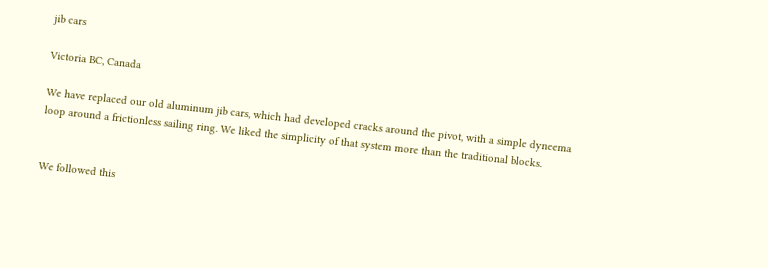jib cars

Victoria BC, Canada

We have replaced our old aluminum jib cars, which had developed cracks around the pivot, with a simple dyneema loop around a frictionless sailing ring. We liked the simplicity of that system more than the traditional blocks.


We followed this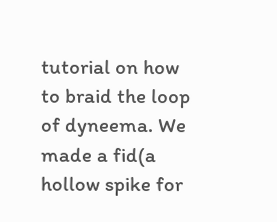tutorial on how to braid the loop of dyneema. We made a fid(a hollow spike for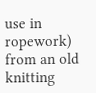use in ropework) from an old knitting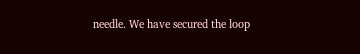needle. We have secured the loop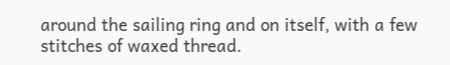around the sailing ring and on itself, with a few stitches of waxed thread.